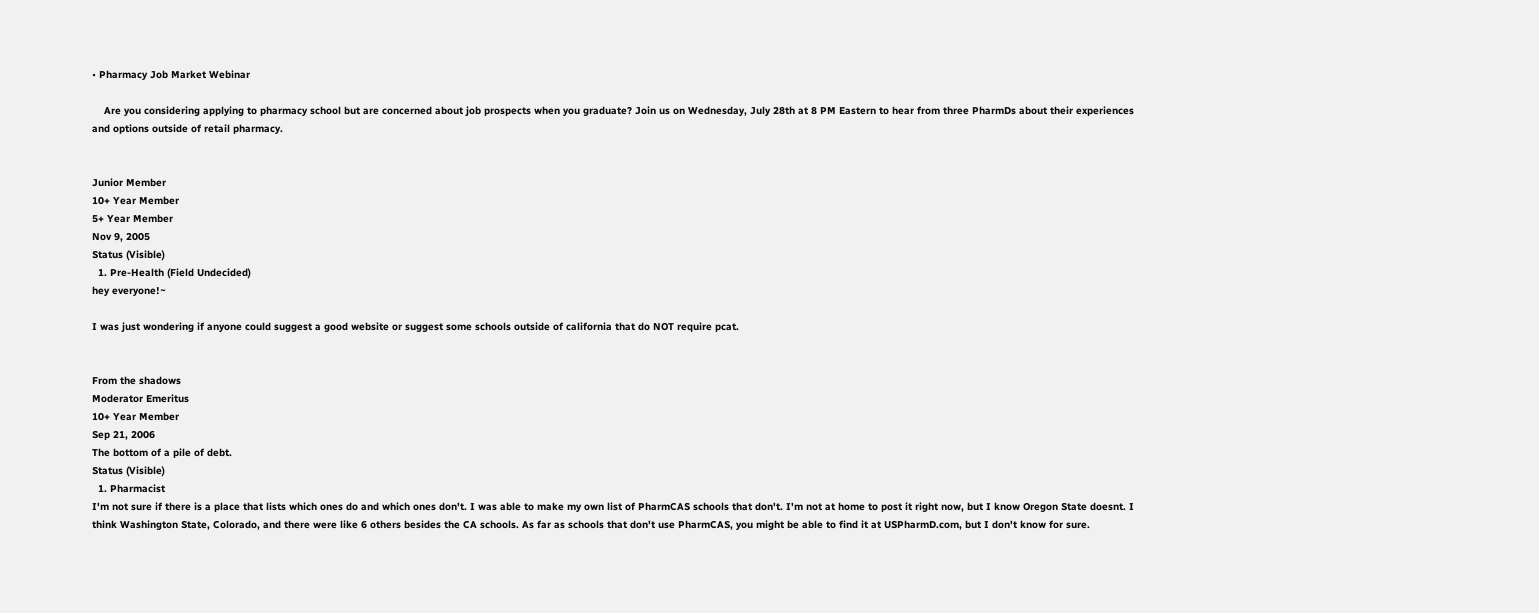• Pharmacy Job Market Webinar

    Are you considering applying to pharmacy school but are concerned about job prospects when you graduate? Join us on Wednesday, July 28th at 8 PM Eastern to hear from three PharmDs about their experiences and options outside of retail pharmacy.


Junior Member
10+ Year Member
5+ Year Member
Nov 9, 2005
Status (Visible)
  1. Pre-Health (Field Undecided)
hey everyone!~

I was just wondering if anyone could suggest a good website or suggest some schools outside of california that do NOT require pcat.


From the shadows
Moderator Emeritus
10+ Year Member
Sep 21, 2006
The bottom of a pile of debt.
Status (Visible)
  1. Pharmacist
I'm not sure if there is a place that lists which ones do and which ones don't. I was able to make my own list of PharmCAS schools that don't. I'm not at home to post it right now, but I know Oregon State doesnt. I think Washington State, Colorado, and there were like 6 others besides the CA schools. As far as schools that don't use PharmCAS, you might be able to find it at USPharmD.com, but I don't know for sure.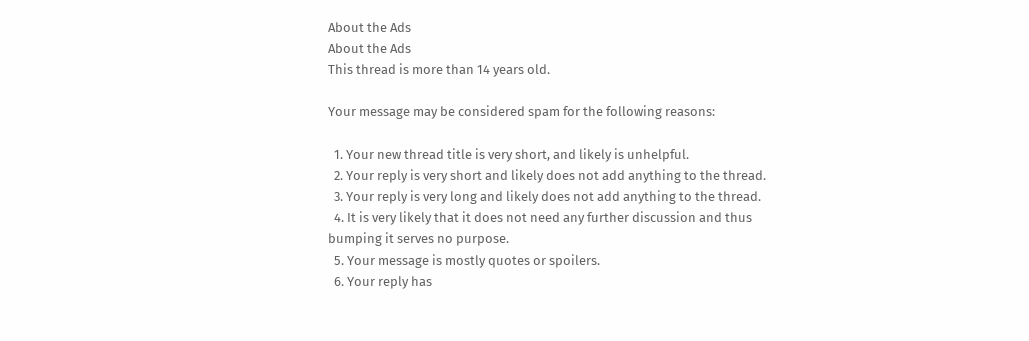About the Ads
About the Ads
This thread is more than 14 years old.

Your message may be considered spam for the following reasons:

  1. Your new thread title is very short, and likely is unhelpful.
  2. Your reply is very short and likely does not add anything to the thread.
  3. Your reply is very long and likely does not add anything to the thread.
  4. It is very likely that it does not need any further discussion and thus bumping it serves no purpose.
  5. Your message is mostly quotes or spoilers.
  6. Your reply has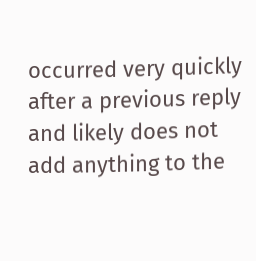occurred very quickly after a previous reply and likely does not add anything to the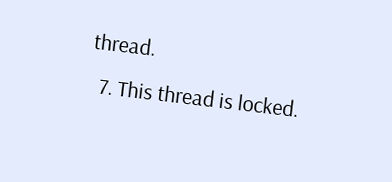thread.
  7. This thread is locked.